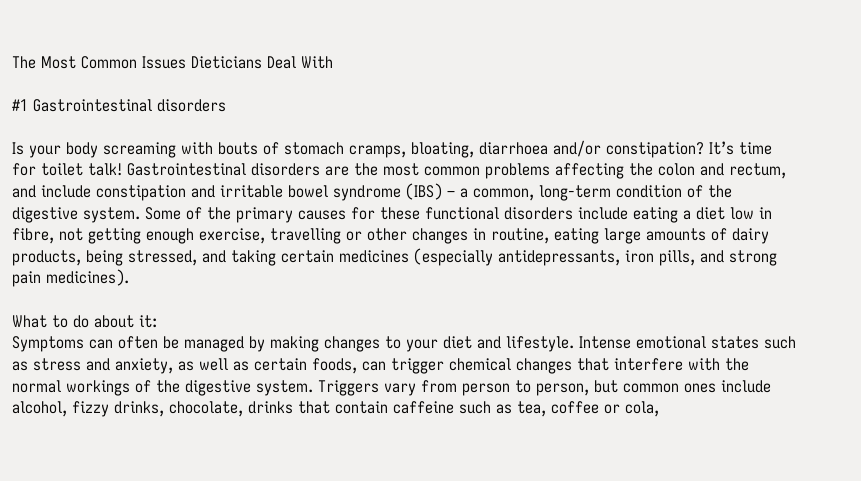The Most Common Issues Dieticians Deal With

#1 Gastrointestinal disorders

Is your body screaming with bouts of stomach cramps, bloating, diarrhoea and/or constipation? It’s time for toilet talk! Gastrointestinal disorders are the most common problems affecting the colon and rectum, and include constipation and irritable bowel syndrome (IBS) – a common, long-term condition of the digestive system. Some of the primary causes for these functional disorders include eating a diet low in fibre, not getting enough exercise, travelling or other changes in routine, eating large amounts of dairy products, being stressed, and taking certain medicines (especially antidepressants, iron pills, and strong pain medicines).

What to do about it:
Symptoms can often be managed by making changes to your diet and lifestyle. Intense emotional states such as stress and anxiety, as well as certain foods, can trigger chemical changes that interfere with the normal workings of the digestive system. Triggers vary from person to person, but common ones include alcohol, fizzy drinks, chocolate, drinks that contain caffeine such as tea, coffee or cola,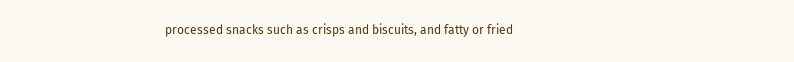processed snacks such as crisps and biscuits, and fatty or fried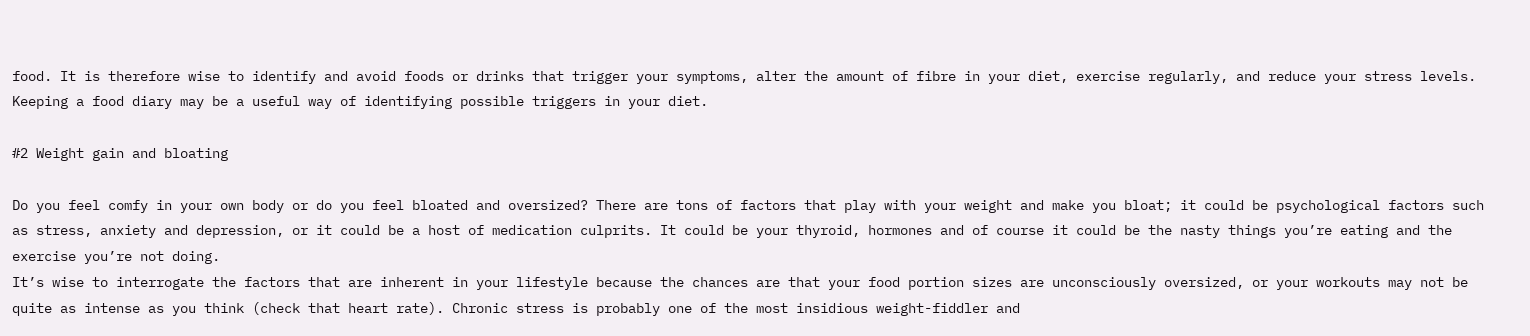food. It is therefore wise to identify and avoid foods or drinks that trigger your symptoms, alter the amount of fibre in your diet, exercise regularly, and reduce your stress levels. Keeping a food diary may be a useful way of identifying possible triggers in your diet.

#2 Weight gain and bloating

Do you feel comfy in your own body or do you feel bloated and oversized? There are tons of factors that play with your weight and make you bloat; it could be psychological factors such as stress, anxiety and depression, or it could be a host of medication culprits. It could be your thyroid, hormones and of course it could be the nasty things you’re eating and the exercise you’re not doing.
It’s wise to interrogate the factors that are inherent in your lifestyle because the chances are that your food portion sizes are unconsciously oversized, or your workouts may not be quite as intense as you think (check that heart rate). Chronic stress is probably one of the most insidious weight-fiddler and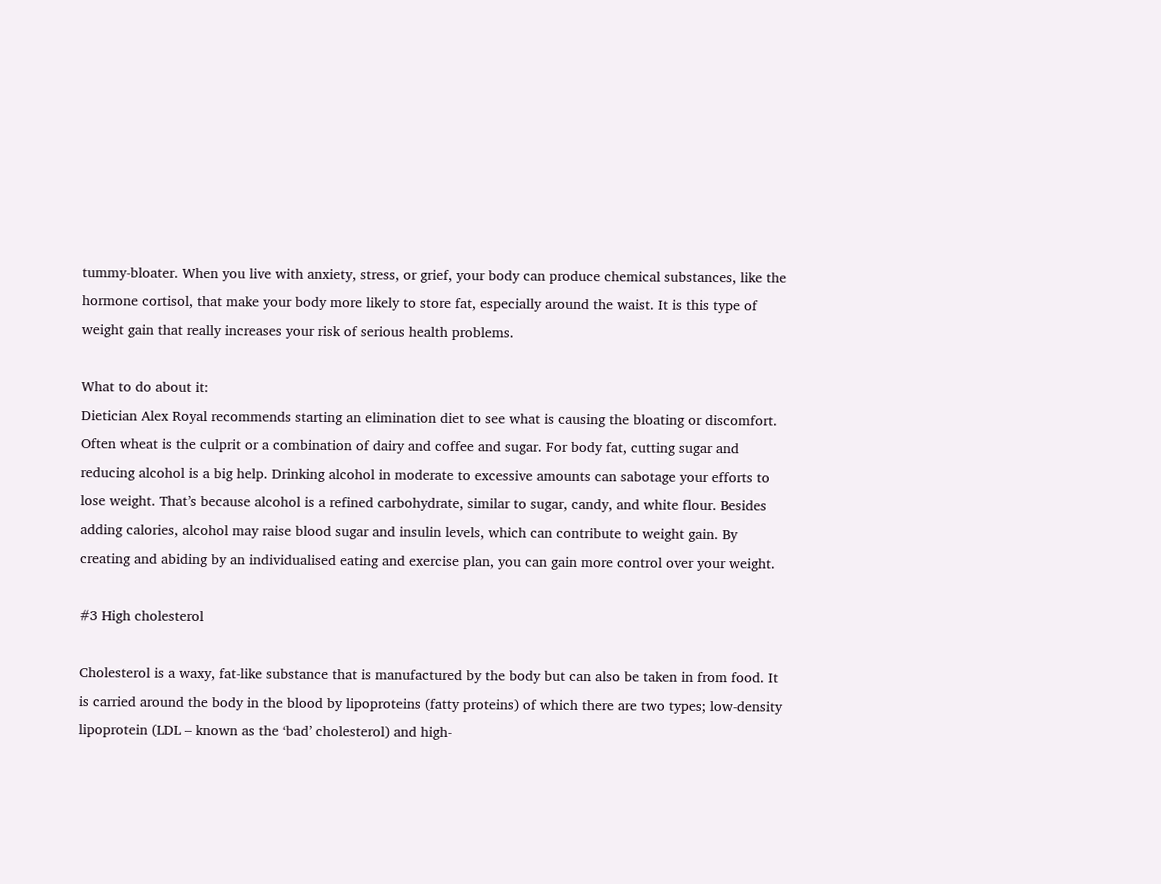tummy-bloater. When you live with anxiety, stress, or grief, your body can produce chemical substances, like the hormone cortisol, that make your body more likely to store fat, especially around the waist. It is this type of weight gain that really increases your risk of serious health problems.

What to do about it:
Dietician Alex Royal recommends starting an elimination diet to see what is causing the bloating or discomfort. Often wheat is the culprit or a combination of dairy and coffee and sugar. For body fat, cutting sugar and reducing alcohol is a big help. Drinking alcohol in moderate to excessive amounts can sabotage your efforts to lose weight. That’s because alcohol is a refined carbohydrate, similar to sugar, candy, and white flour. Besides adding calories, alcohol may raise blood sugar and insulin levels, which can contribute to weight gain. By creating and abiding by an individualised eating and exercise plan, you can gain more control over your weight.

#3 High cholesterol

Cholesterol is a waxy, fat-like substance that is manufactured by the body but can also be taken in from food. It is carried around the body in the blood by lipoproteins (fatty proteins) of which there are two types; low-density lipoprotein (LDL – known as the ‘bad’ cholesterol) and high-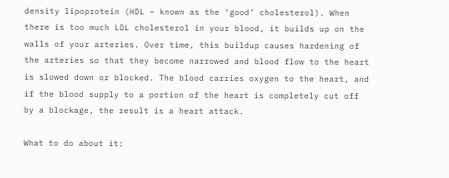density lipoprotein (HDL – known as the ‘good’ cholesterol). When there is too much LDL cholesterol in your blood, it builds up on the walls of your arteries. Over time, this buildup causes hardening of the arteries so that they become narrowed and blood flow to the heart is slowed down or blocked. The blood carries oxygen to the heart, and if the blood supply to a portion of the heart is completely cut off by a blockage, the result is a heart attack.

What to do about it: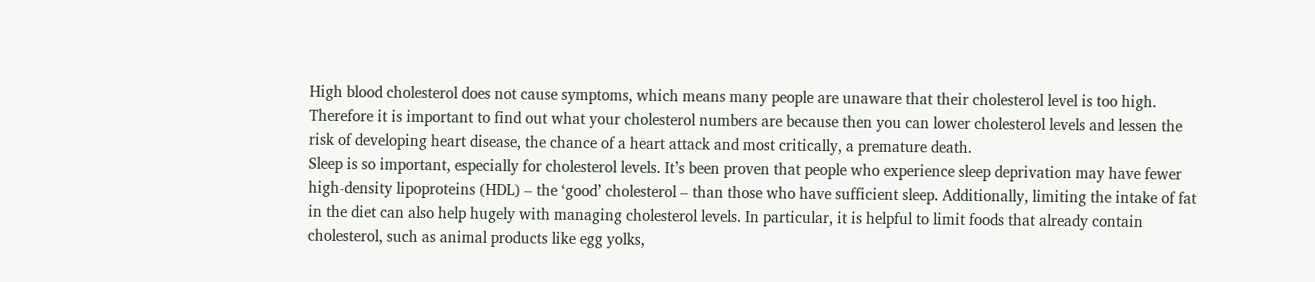High blood cholesterol does not cause symptoms, which means many people are unaware that their cholesterol level is too high. Therefore it is important to find out what your cholesterol numbers are because then you can lower cholesterol levels and lessen the risk of developing heart disease, the chance of a heart attack and most critically, a premature death.
Sleep is so important, especially for cholesterol levels. It’s been proven that people who experience sleep deprivation may have fewer high-density lipoproteins (HDL) – the ‘good’ cholesterol – than those who have sufficient sleep. Additionally, limiting the intake of fat in the diet can also help hugely with managing cholesterol levels. In particular, it is helpful to limit foods that already contain cholesterol, such as animal products like egg yolks,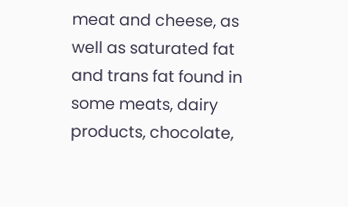meat and cheese, as well as saturated fat and trans fat found in some meats, dairy products, chocolate,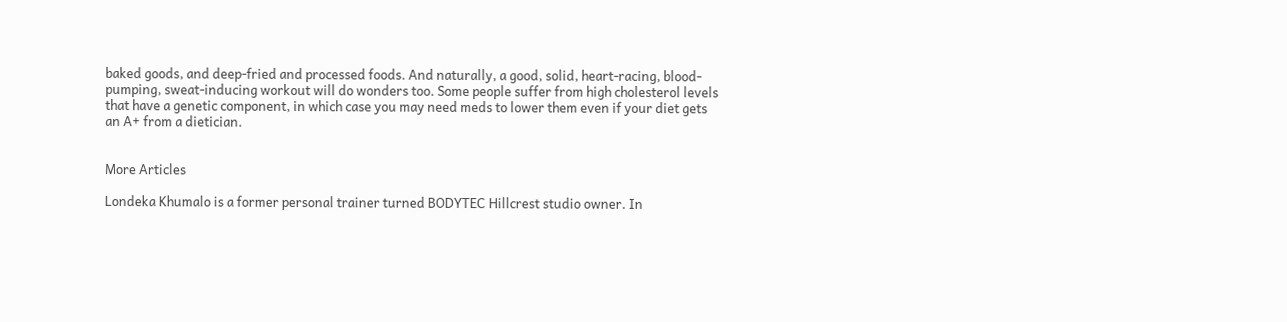baked goods, and deep-fried and processed foods. And naturally, a good, solid, heart-racing, blood-pumping, sweat-inducing workout will do wonders too. Some people suffer from high cholesterol levels that have a genetic component, in which case you may need meds to lower them even if your diet gets an A+ from a dietician.


More Articles

Londeka Khumalo is a former personal trainer turned BODYTEC Hillcrest studio owner. In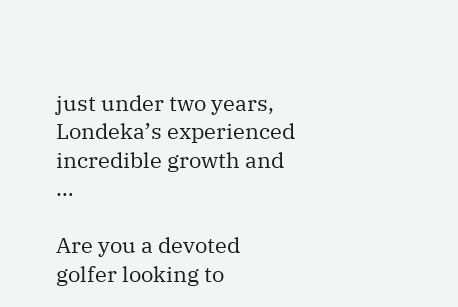just under two years, Londeka’s experienced incredible growth and …

Are you a devoted golfer looking to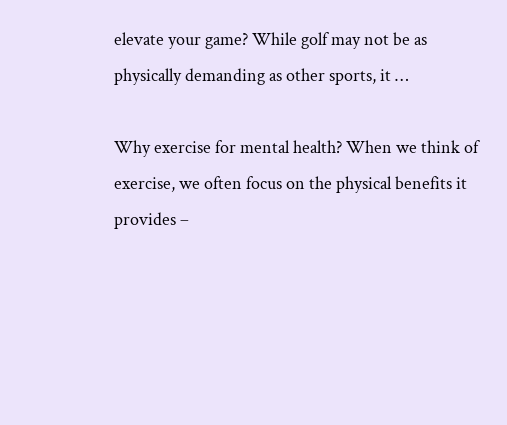elevate your game? While golf may not be as physically demanding as other sports, it …

Why exercise for mental health? When we think of exercise, we often focus on the physical benefits it provides –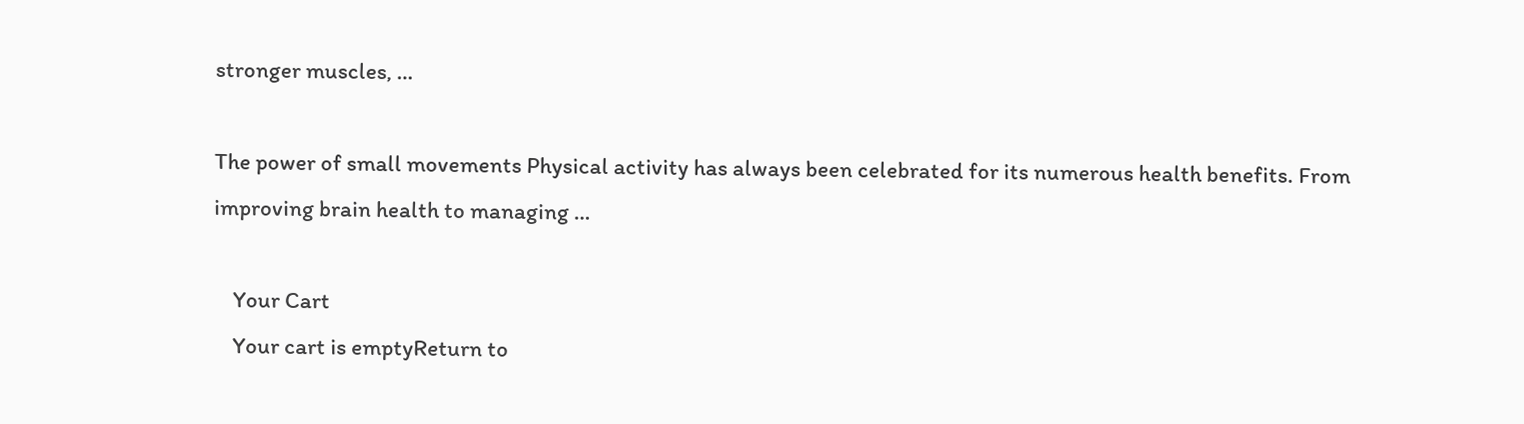stronger muscles, …

The power of small movements Physical activity has always been celebrated for its numerous health benefits. From improving brain health to managing …

    Your Cart
    Your cart is emptyReturn to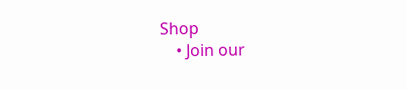Shop
    • Join our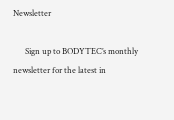Newsletter

      Sign up to BODYTEC’s monthly newsletter for the latest in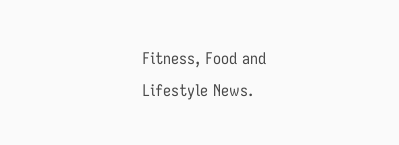Fitness, Food and Lifestyle News.